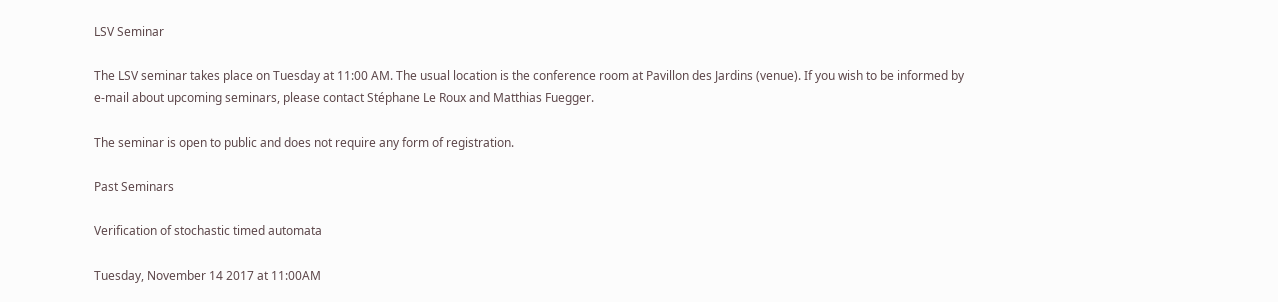LSV Seminar

The LSV seminar takes place on Tuesday at 11:00 AM. The usual location is the conference room at Pavillon des Jardins (venue). If you wish to be informed by e-mail about upcoming seminars, please contact Stéphane Le Roux and Matthias Fuegger.

The seminar is open to public and does not require any form of registration.

Past Seminars

Verification of stochastic timed automata

Tuesday, November 14 2017 at 11:00AM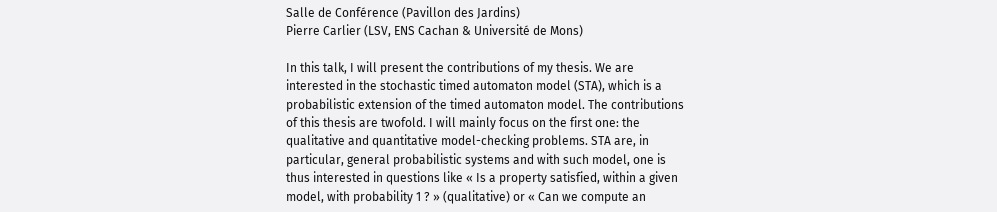Salle de Conférence (Pavillon des Jardins)
Pierre Carlier (LSV, ENS Cachan & Université de Mons)

In this talk, I will present the contributions of my thesis. We are interested in the stochastic timed automaton model (STA), which is a probabilistic extension of the timed automaton model. The contributions of this thesis are twofold. I will mainly focus on the first one: the qualitative and quantitative model-checking problems. STA are, in particular, general probabilistic systems and with such model, one is thus interested in questions like « Is a property satisfied, within a given model, with probability 1 ? » (qualitative) or « Can we compute an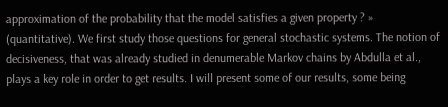approximation of the probability that the model satisfies a given property ? » (quantitative). We first study those questions for general stochastic systems. The notion of decisiveness, that was already studied in denumerable Markov chains by Abdulla et al., plays a key role in order to get results. I will present some of our results, some being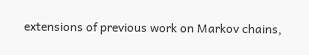extensions of previous work on Markov chains,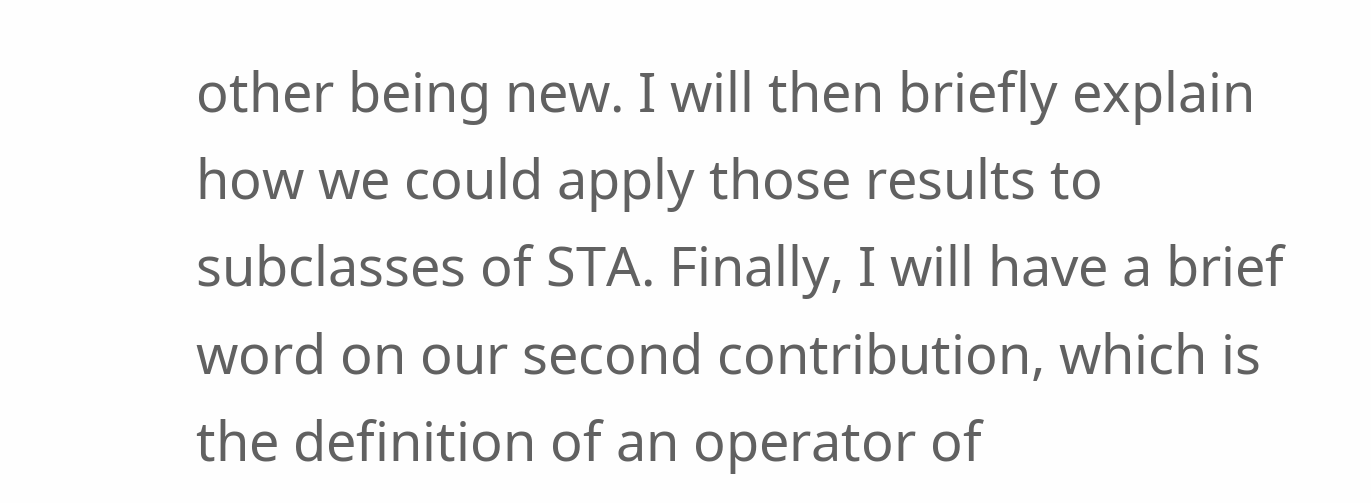other being new. I will then briefly explain how we could apply those results to subclasses of STA. Finally, I will have a brief word on our second contribution, which is the definition of an operator of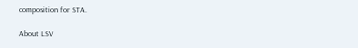composition for STA.

About LSV